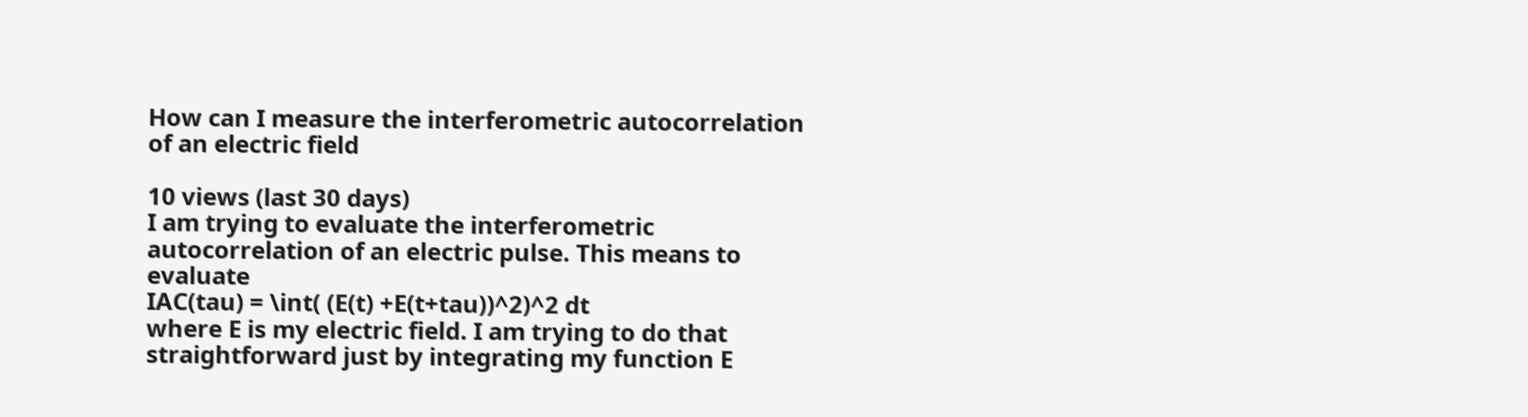How can I measure the interferometric autocorrelation of an electric field

10 views (last 30 days)
I am trying to evaluate the interferometric autocorrelation of an electric pulse. This means to evaluate
IAC(tau) = \int( (E(t) +E(t+tau))^2)^2 dt
where E is my electric field. I am trying to do that straightforward just by integrating my function E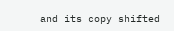and its copy shifted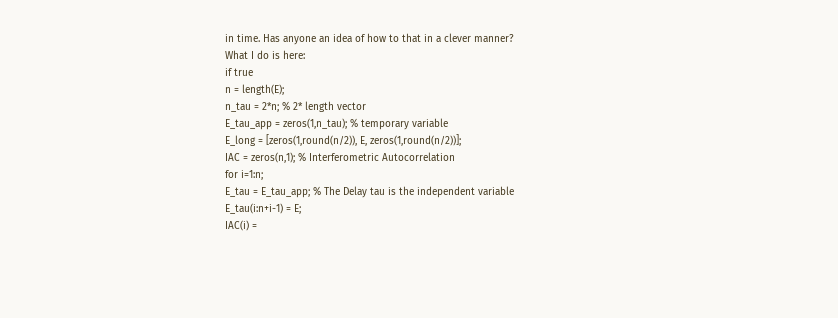in time. Has anyone an idea of how to that in a clever manner?
What I do is here:
if true
n = length(E);
n_tau = 2*n; % 2* length vector
E_tau_app = zeros(1,n_tau); % temporary variable
E_long = [zeros(1,round(n/2)), E, zeros(1,round(n/2))];
IAC = zeros(n,1); % Interferometric Autocorrelation
for i=1:n;
E_tau = E_tau_app; % The Delay tau is the independent variable
E_tau(i:n+i-1) = E;
IAC(i) =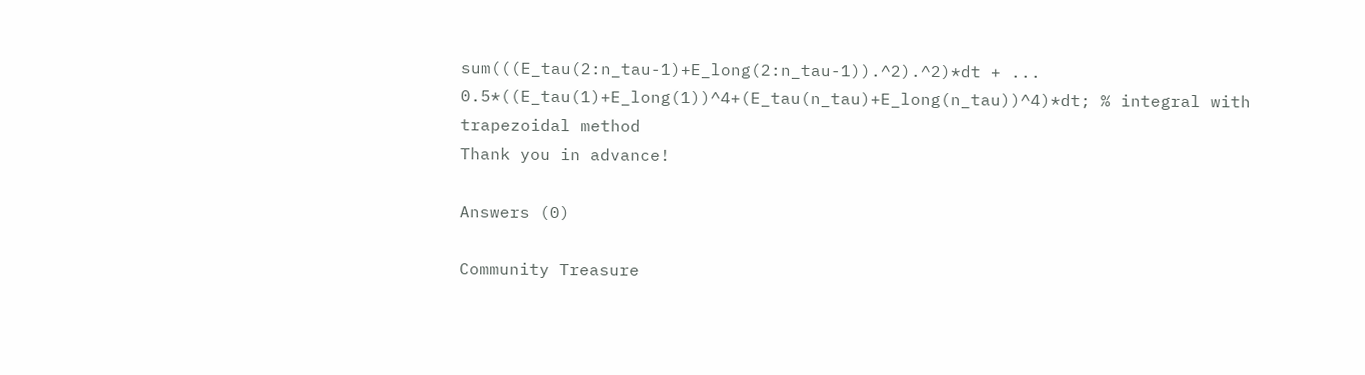sum(((E_tau(2:n_tau-1)+E_long(2:n_tau-1)).^2).^2)*dt + ...
0.5*((E_tau(1)+E_long(1))^4+(E_tau(n_tau)+E_long(n_tau))^4)*dt; % integral with trapezoidal method
Thank you in advance!

Answers (0)

Community Treasure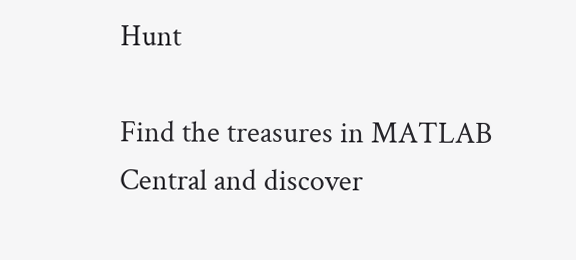Hunt

Find the treasures in MATLAB Central and discover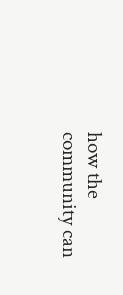how the community can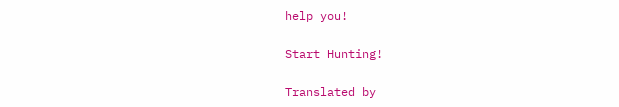help you!

Start Hunting!

Translated by